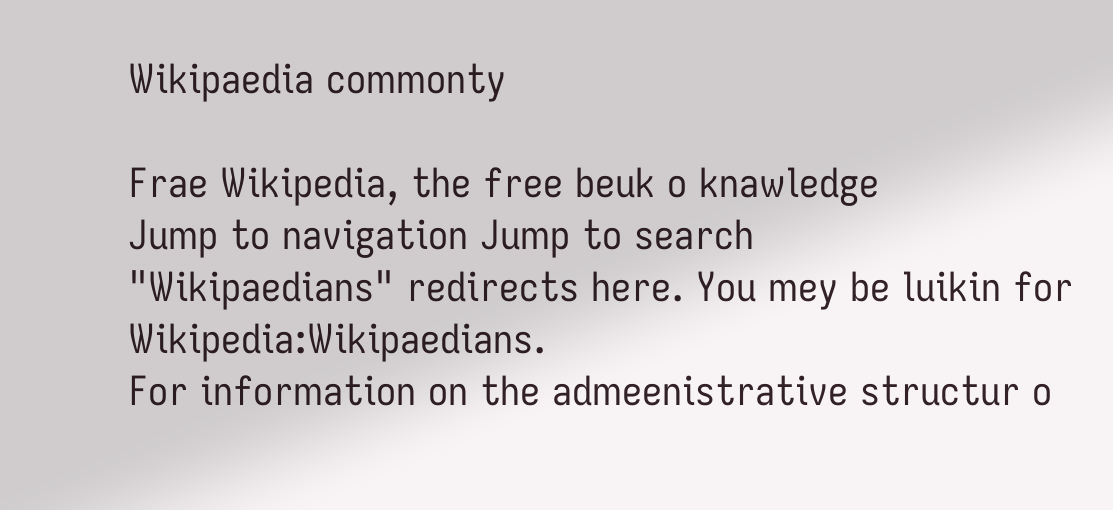Wikipaedia commonty

Frae Wikipedia, the free beuk o knawledge
Jump to navigation Jump to search
"Wikipaedians" redirects here. You mey be luikin for Wikipedia:Wikipaedians.
For information on the admeenistrative structur o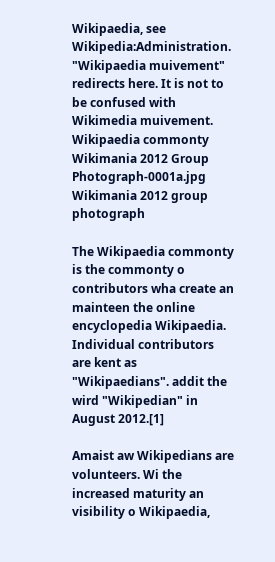Wikipaedia, see Wikipedia:Administration.
"Wikipaedia muivement" redirects here. It is not to be confused with Wikimedia muivement.
Wikipaedia commonty
Wikimania 2012 Group Photograph-0001a.jpg
Wikimania 2012 group photograph

The Wikipaedia commonty is the commonty o contributors wha create an mainteen the online encyclopedia Wikipaedia. Individual contributors are kent as "Wikipaedians". addit the wird "Wikipedian" in August 2012.[1]

Amaist aw Wikipedians are volunteers. Wi the increased maturity an visibility o Wikipaedia,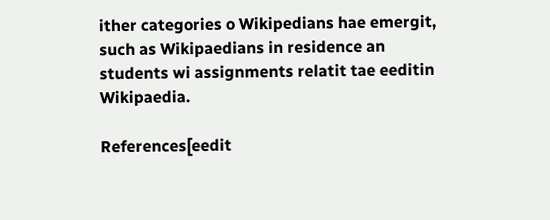ither categories o Wikipedians hae emergit, such as Wikipaedians in residence an students wi assignments relatit tae eeditin Wikipaedia.

References[eedit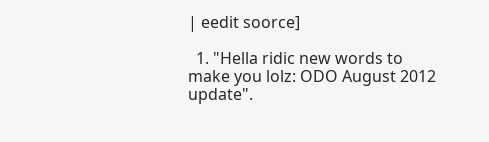| eedit soorce]

  1. "Hella ridic new words to make you lolz: ODO August 2012 update".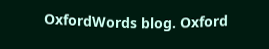OxfordWords blog. Oxford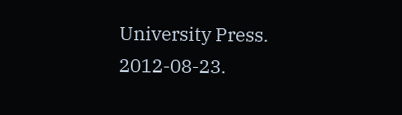University Press. 2012-08-23.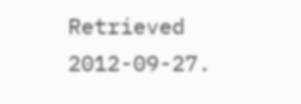Retrieved 2012-09-27.